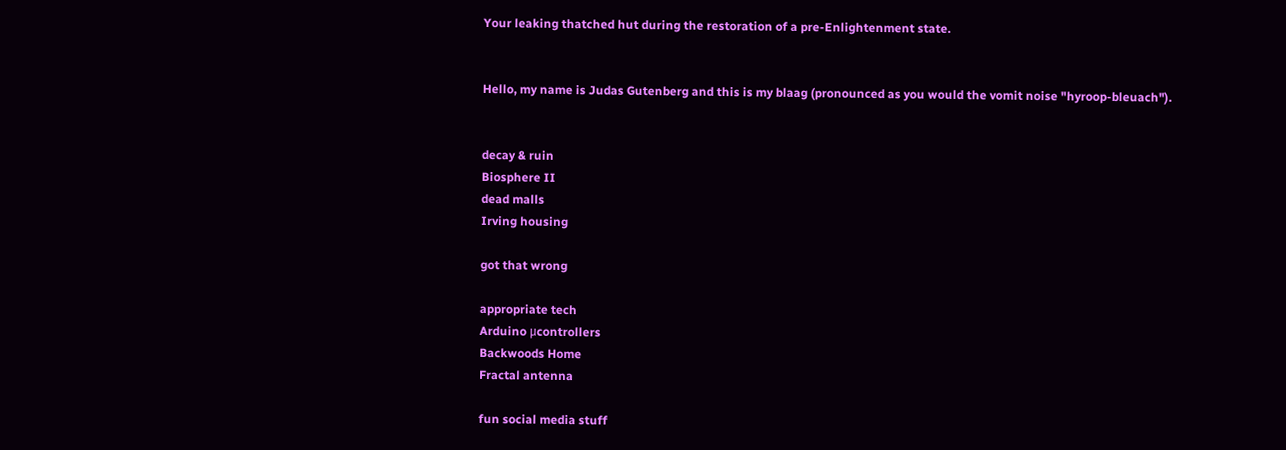Your leaking thatched hut during the restoration of a pre-Enlightenment state.


Hello, my name is Judas Gutenberg and this is my blaag (pronounced as you would the vomit noise "hyroop-bleuach").


decay & ruin
Biosphere II
dead malls
Irving housing

got that wrong

appropriate tech
Arduino μcontrollers
Backwoods Home
Fractal antenna

fun social media stuff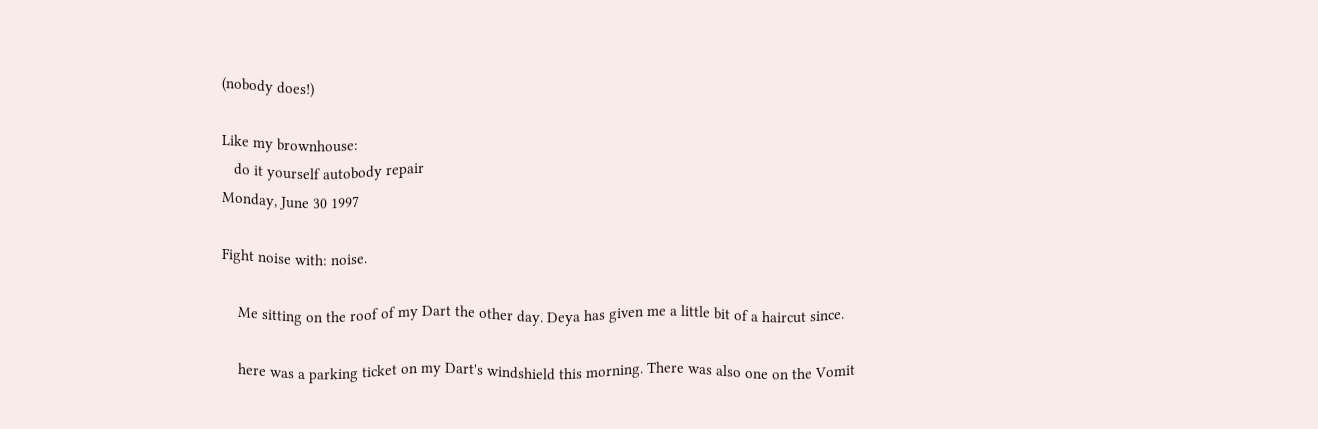(nobody does!)

Like my brownhouse:
   do it yourself autobody repair
Monday, June 30 1997

Fight noise with: noise.

    Me sitting on the roof of my Dart the other day. Deya has given me a little bit of a haircut since.

    here was a parking ticket on my Dart's windshield this morning. There was also one on the Vomit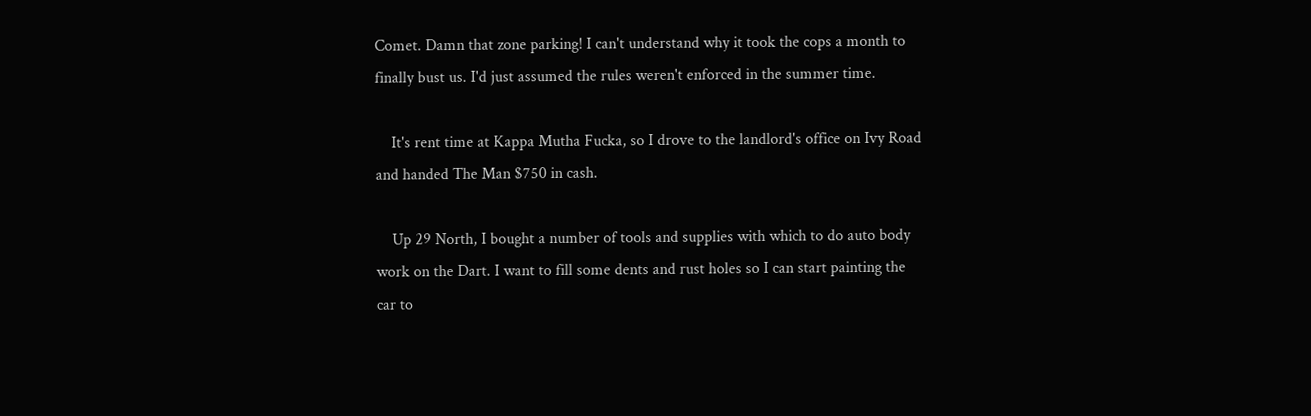Comet. Damn that zone parking! I can't understand why it took the cops a month to finally bust us. I'd just assumed the rules weren't enforced in the summer time.

    It's rent time at Kappa Mutha Fucka, so I drove to the landlord's office on Ivy Road and handed The Man $750 in cash.

    Up 29 North, I bought a number of tools and supplies with which to do auto body work on the Dart. I want to fill some dents and rust holes so I can start painting the car to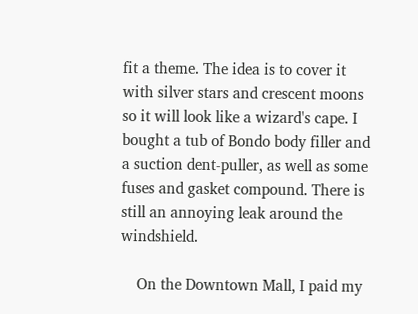fit a theme. The idea is to cover it with silver stars and crescent moons so it will look like a wizard's cape. I bought a tub of Bondo body filler and a suction dent-puller, as well as some fuses and gasket compound. There is still an annoying leak around the windshield.

    On the Downtown Mall, I paid my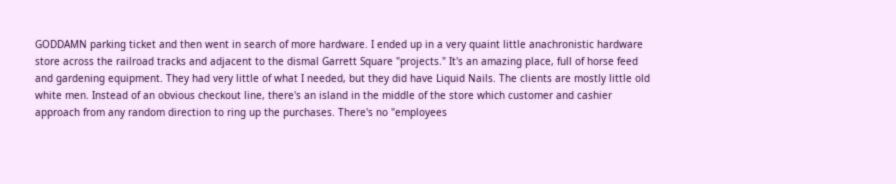GODDAMN parking ticket and then went in search of more hardware. I ended up in a very quaint little anachronistic hardware store across the railroad tracks and adjacent to the dismal Garrett Square "projects." It's an amazing place, full of horse feed and gardening equipment. They had very little of what I needed, but they did have Liquid Nails. The clients are mostly little old white men. Instead of an obvious checkout line, there's an island in the middle of the store which customer and cashier approach from any random direction to ring up the purchases. There's no "employees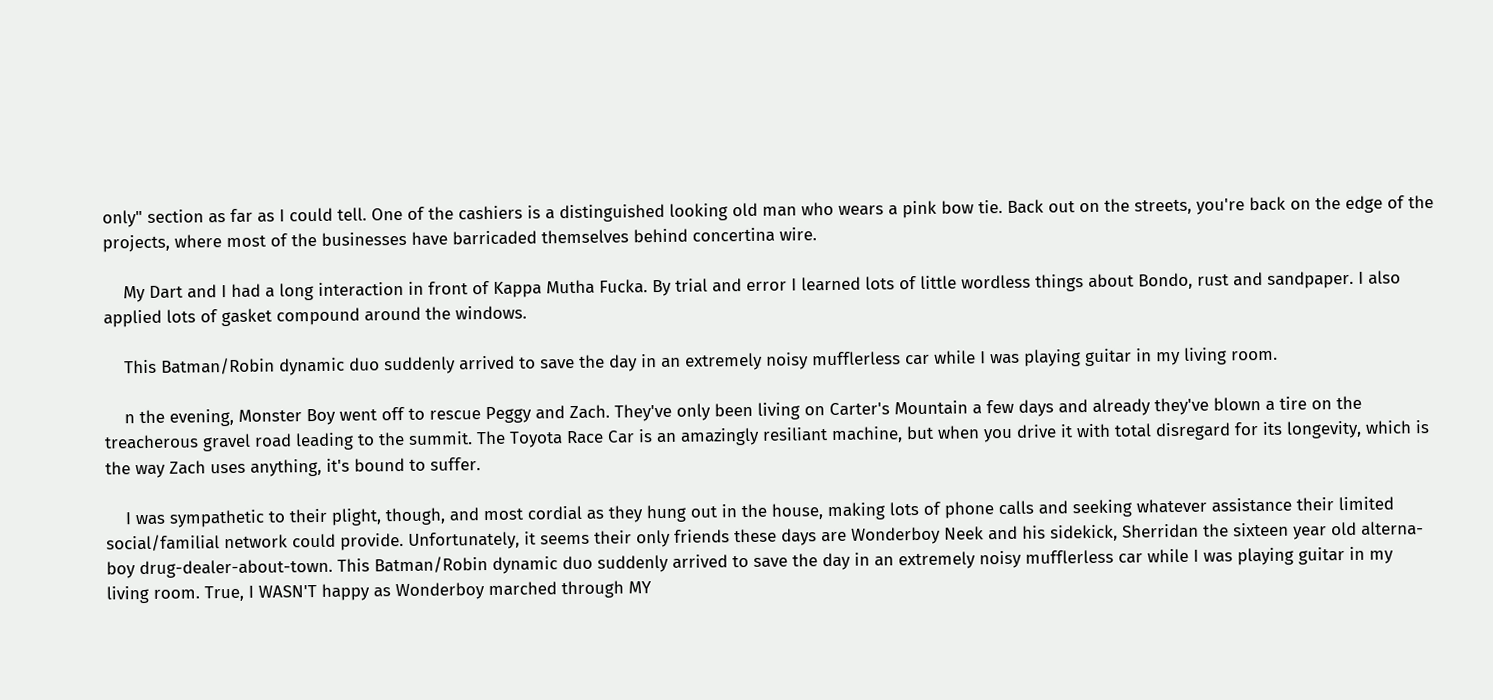only" section as far as I could tell. One of the cashiers is a distinguished looking old man who wears a pink bow tie. Back out on the streets, you're back on the edge of the projects, where most of the businesses have barricaded themselves behind concertina wire.

    My Dart and I had a long interaction in front of Kappa Mutha Fucka. By trial and error I learned lots of little wordless things about Bondo, rust and sandpaper. I also applied lots of gasket compound around the windows.

    This Batman/Robin dynamic duo suddenly arrived to save the day in an extremely noisy mufflerless car while I was playing guitar in my living room.

    n the evening, Monster Boy went off to rescue Peggy and Zach. They've only been living on Carter's Mountain a few days and already they've blown a tire on the treacherous gravel road leading to the summit. The Toyota Race Car is an amazingly resiliant machine, but when you drive it with total disregard for its longevity, which is the way Zach uses anything, it's bound to suffer.

    I was sympathetic to their plight, though, and most cordial as they hung out in the house, making lots of phone calls and seeking whatever assistance their limited social/familial network could provide. Unfortunately, it seems their only friends these days are Wonderboy Neek and his sidekick, Sherridan the sixteen year old alterna-boy drug-dealer-about-town. This Batman/Robin dynamic duo suddenly arrived to save the day in an extremely noisy mufflerless car while I was playing guitar in my living room. True, I WASN'T happy as Wonderboy marched through MY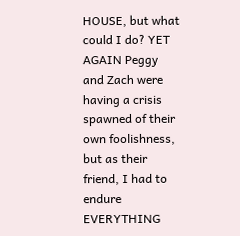HOUSE, but what could I do? YET AGAIN Peggy and Zach were having a crisis spawned of their own foolishness, but as their friend, I had to endure EVERYTHING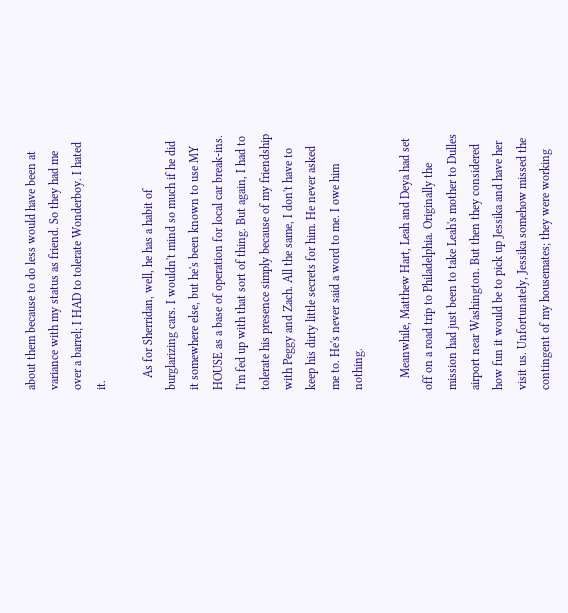about them because to do less would have been at variance with my status as friend. So they had me over a barrel; I HAD to tolerate Wonderboy. I hated it.

    As for Sherridan, well, he has a habit of burglarizing cars. I wouldn't mind so much if he did it somewhere else, but he's been known to use MY HOUSE as a base of operation for local car break-ins. I'm fed up with that sort of thing. But again, I had to tolerate his presence simply because of my friendship with Peggy and Zach. All the same, I don't have to keep his dirty little secrets for him. He never asked me to. He's never said a word to me. I owe him nothing.

    Meanwhile, Matthew Hart, Leah and Deya had set off on a road trip to Philadelphia. Originally the mission had just been to take Leah's mother to Dulles airport near Washington. But then they considered how fun it would be to pick up Jessika and have her visit us. Unfortunately, Jessika somehow missed the contingent of my housemates; they were working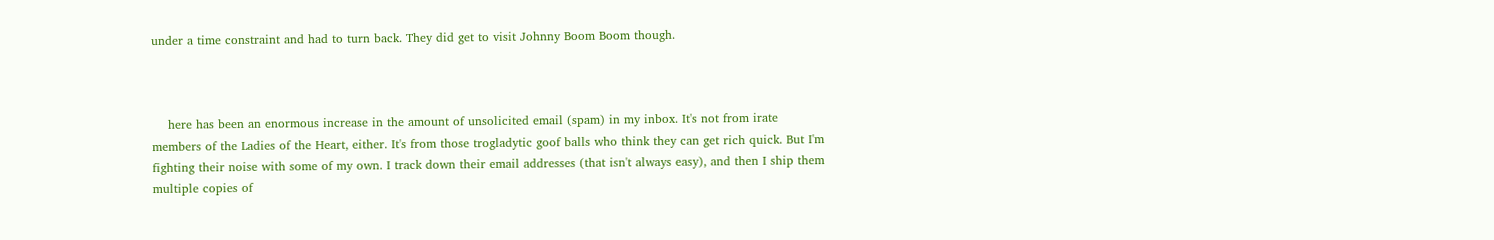under a time constraint and had to turn back. They did get to visit Johnny Boom Boom though.



    here has been an enormous increase in the amount of unsolicited email (spam) in my inbox. It's not from irate members of the Ladies of the Heart, either. It's from those trogladytic goof balls who think they can get rich quick. But I'm fighting their noise with some of my own. I track down their email addresses (that isn't always easy), and then I ship them multiple copies of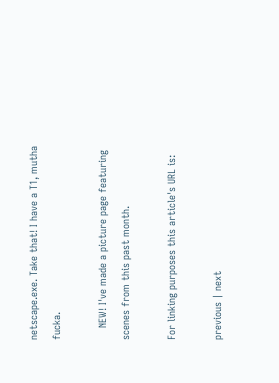netscape.exe. Take that! I have a T1, mutha fucka.

    NEW! I've made a picture page featuring scenes from this past month.

For linking purposes this article's URL is:

previous | next